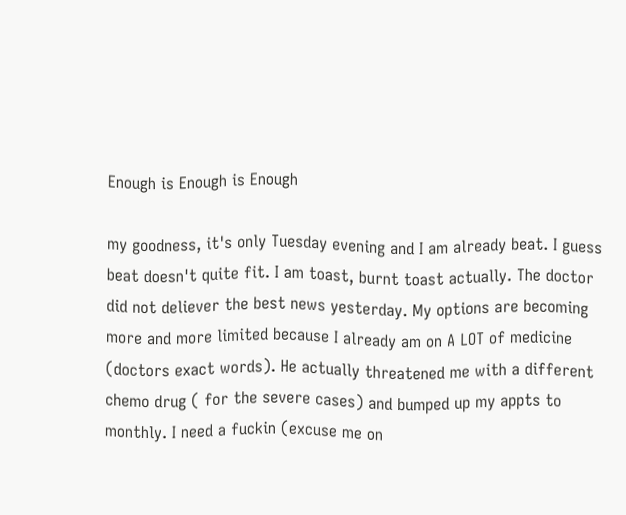Enough is Enough is Enough

my goodness, it's only Tuesday evening and I am already beat. I guess beat doesn't quite fit. I am toast, burnt toast actually. The doctor did not deliever the best news yesterday. My options are becoming more and more limited because I already am on A LOT of medicine (doctors exact words). He actually threatened me with a different chemo drug ( for the severe cases) and bumped up my appts to monthly. I need a fuckin (excuse me on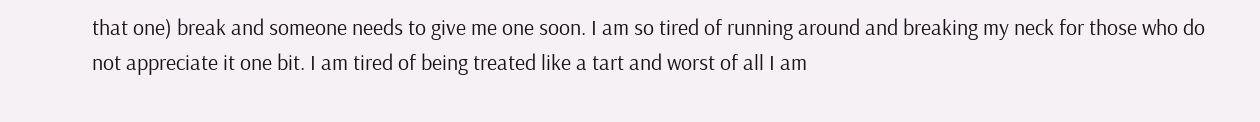that one) break and someone needs to give me one soon. I am so tired of running around and breaking my neck for those who do not appreciate it one bit. I am tired of being treated like a tart and worst of all I am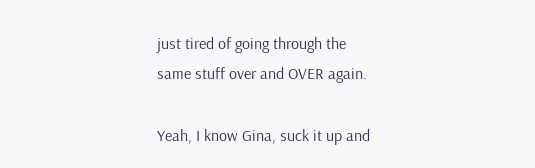just tired of going through the same stuff over and OVER again.

Yeah, I know Gina, suck it up and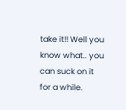take it!! Well you know what.. you can suck on it for a while.